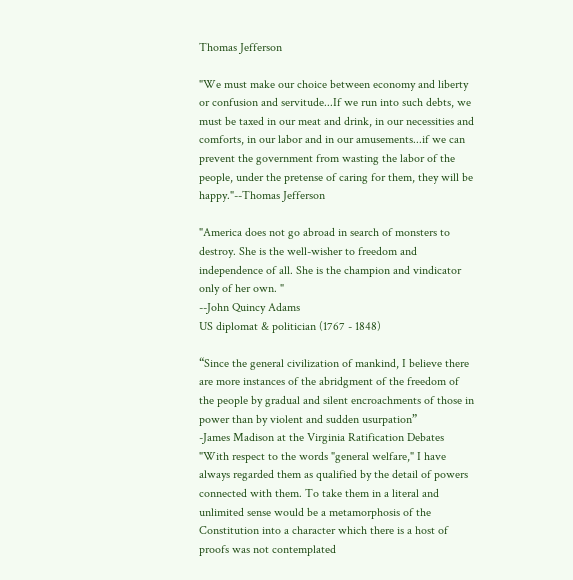Thomas Jefferson

"We must make our choice between economy and liberty or confusion and servitude...If we run into such debts, we must be taxed in our meat and drink, in our necessities and comforts, in our labor and in our amusements...if we can prevent the government from wasting the labor of the people, under the pretense of caring for them, they will be happy."--Thomas Jefferson

"America does not go abroad in search of monsters to destroy. She is the well-wisher to freedom and independence of all. She is the champion and vindicator only of her own. "
--John Quincy Adams
US diplomat & politician (1767 - 1848)

“Since the general civilization of mankind, I believe there are more instances of the abridgment of the freedom of the people by gradual and silent encroachments of those in power than by violent and sudden usurpation”
-James Madison at the Virginia Ratification Debates
"With respect to the words "general welfare," I have always regarded them as qualified by the detail of powers connected with them. To take them in a literal and unlimited sense would be a metamorphosis of the Constitution into a character which there is a host of proofs was not contemplated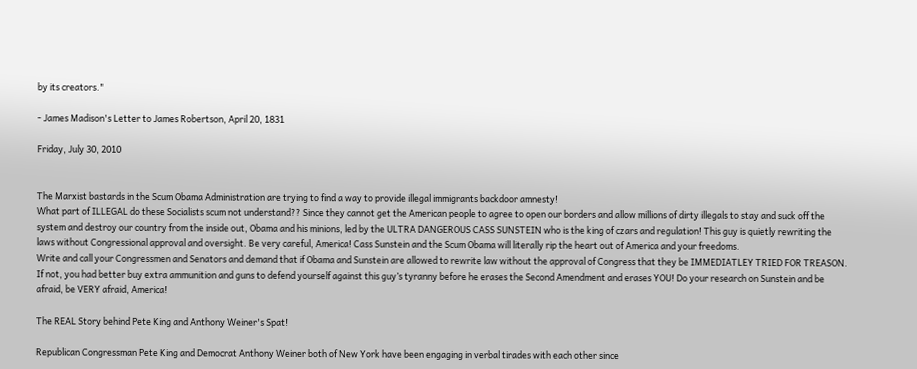by its creators."

- James Madison's Letter to James Robertson, April 20, 1831

Friday, July 30, 2010


The Marxist bastards in the Scum Obama Administration are trying to find a way to provide illegal immigrants backdoor amnesty!
What part of ILLEGAL do these Socialists scum not understand?? Since they cannot get the American people to agree to open our borders and allow millions of dirty illegals to stay and suck off the system and destroy our country from the inside out, Obama and his minions, led by the ULTRA DANGEROUS CASS SUNSTEIN who is the king of czars and regulation! This guy is quietly rewriting the laws without Congressional approval and oversight. Be very careful, America! Cass Sunstein and the Scum Obama will literally rip the heart out of America and your freedoms.
Write and call your Congressmen and Senators and demand that if Obama and Sunstein are allowed to rewrite law without the approval of Congress that they be IMMEDIATLEY TRIED FOR TREASON. If not, you had better buy extra ammunition and guns to defend yourself against this guy’s tyranny before he erases the Second Amendment and erases YOU! Do your research on Sunstein and be afraid, be VERY afraid, America!

The REAL Story behind Pete King and Anthony Weiner's Spat!

Republican Congressman Pete King and Democrat Anthony Weiner both of New York have been engaging in verbal tirades with each other since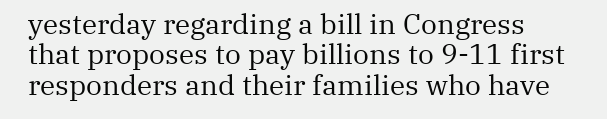yesterday regarding a bill in Congress that proposes to pay billions to 9-11 first responders and their families who have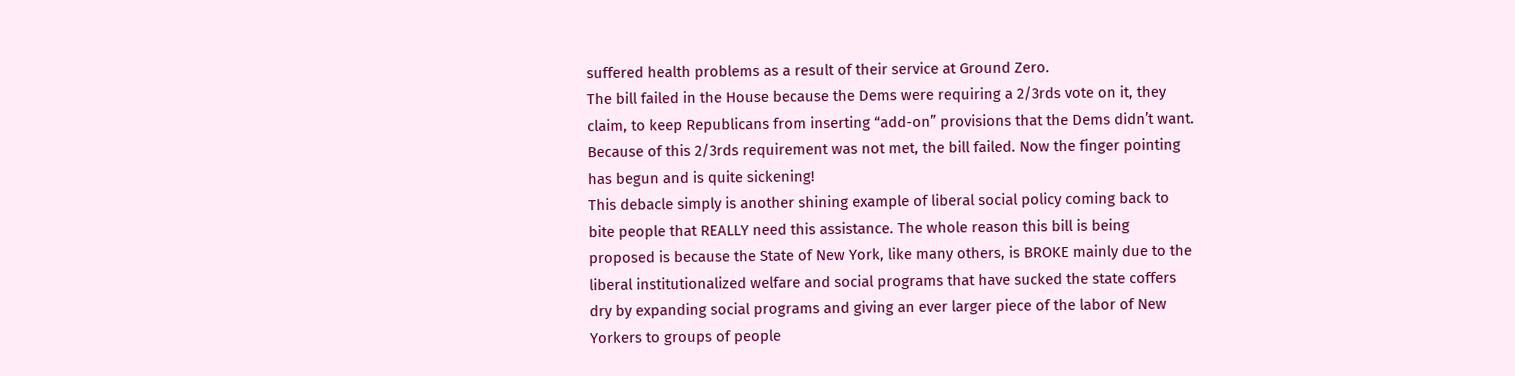suffered health problems as a result of their service at Ground Zero.
The bill failed in the House because the Dems were requiring a 2/3rds vote on it, they claim, to keep Republicans from inserting “add-on” provisions that the Dems didn’t want. Because of this 2/3rds requirement was not met, the bill failed. Now the finger pointing has begun and is quite sickening!
This debacle simply is another shining example of liberal social policy coming back to bite people that REALLY need this assistance. The whole reason this bill is being proposed is because the State of New York, like many others, is BROKE mainly due to the liberal institutionalized welfare and social programs that have sucked the state coffers dry by expanding social programs and giving an ever larger piece of the labor of New Yorkers to groups of people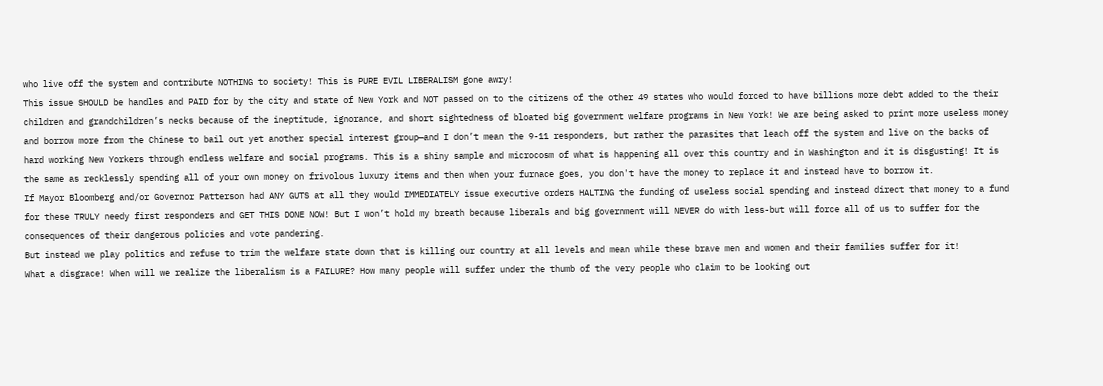who live off the system and contribute NOTHING to society! This is PURE EVIL LIBERALISM gone awry!
This issue SHOULD be handles and PAID for by the city and state of New York and NOT passed on to the citizens of the other 49 states who would forced to have billions more debt added to the their children and grandchildren’s necks because of the ineptitude, ignorance, and short sightedness of bloated big government welfare programs in New York! We are being asked to print more useless money and borrow more from the Chinese to bail out yet another special interest group—and I don’t mean the 9-11 responders, but rather the parasites that leach off the system and live on the backs of hard working New Yorkers through endless welfare and social programs. This is a shiny sample and microcosm of what is happening all over this country and in Washington and it is disgusting! It is the same as recklessly spending all of your own money on frivolous luxury items and then when your furnace goes, you don't have the money to replace it and instead have to borrow it.
If Mayor Bloomberg and/or Governor Patterson had ANY GUTS at all they would IMMEDIATELY issue executive orders HALTING the funding of useless social spending and instead direct that money to a fund for these TRULY needy first responders and GET THIS DONE NOW! But I won’t hold my breath because liberals and big government will NEVER do with less-but will force all of us to suffer for the consequences of their dangerous policies and vote pandering.
But instead we play politics and refuse to trim the welfare state down that is killing our country at all levels and mean while these brave men and women and their families suffer for it!
What a disgrace! When will we realize the liberalism is a FAILURE? How many people will suffer under the thumb of the very people who claim to be looking out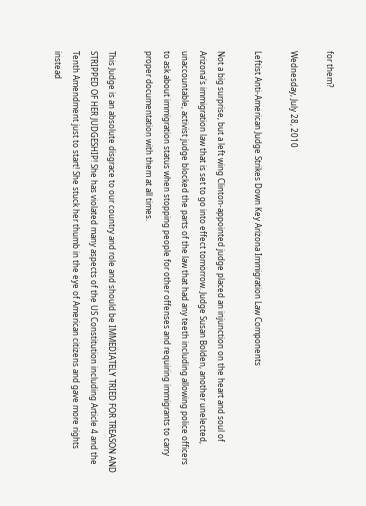for them?

Wednesday, July 28, 2010

Leftist Anti-American Judge Strikes Down Key Arizona Immigration Law Components

Not a big surprise, but a left wing Clinton-appointed judge placed an injunction on the heart and soul of Arizona's immigration law that is set to go into effect tomorrow. Judge Susan Bolden, another unelected, unaccountable, activist judge blocked the parts of the law that had any teeth including allowing police officers to ask about immigration status when stopping people for other offenses and requiring immigrants to carry proper documentation with them at all times.

This Judge is an absolute disgrace to our country and role and should be IMMEDIATELY TRIED FOR TREASON AND STRIPPED OF HER JUDGESHIP! She has violated many aspects of the US Constitution including Article 4 and the Tenth Amendment just to start! She stuck her thumb in the eye of American citizens and gave more rights instead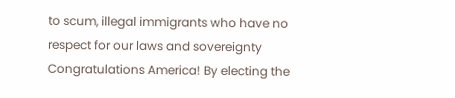to scum, illegal immigrants who have no respect for our laws and sovereignty Congratulations America! By electing the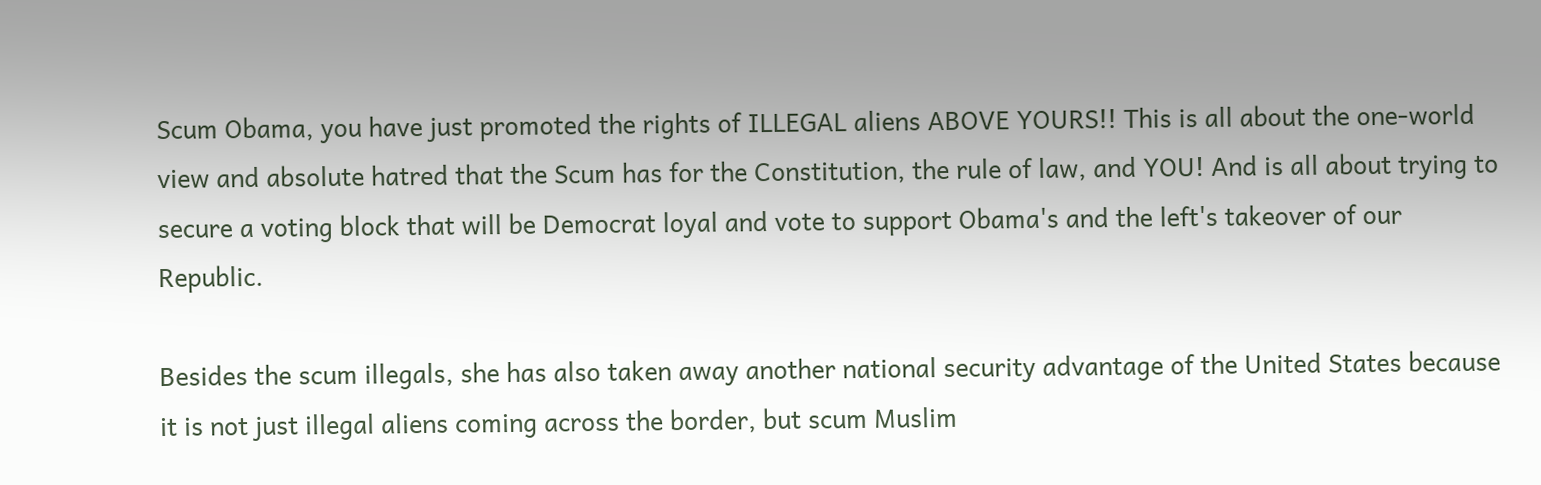Scum Obama, you have just promoted the rights of ILLEGAL aliens ABOVE YOURS!! This is all about the one-world view and absolute hatred that the Scum has for the Constitution, the rule of law, and YOU! And is all about trying to secure a voting block that will be Democrat loyal and vote to support Obama's and the left's takeover of our Republic.

Besides the scum illegals, she has also taken away another national security advantage of the United States because it is not just illegal aliens coming across the border, but scum Muslim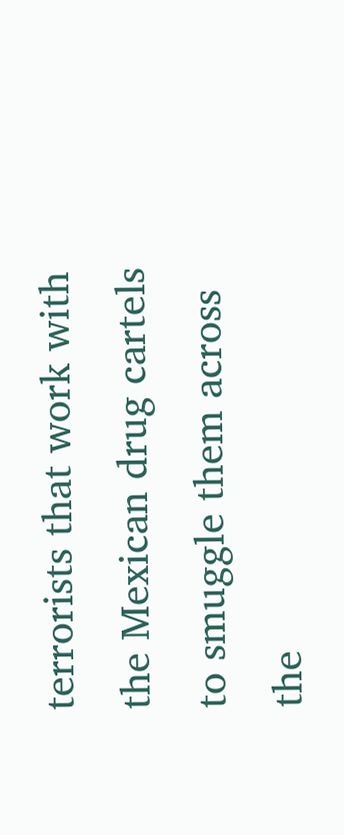terrorists that work with the Mexican drug cartels to smuggle them across the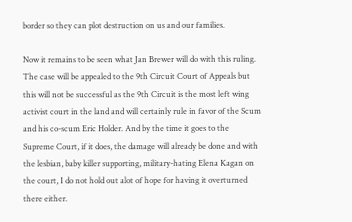border so they can plot destruction on us and our families.

Now it remains to be seen what Jan Brewer will do with this ruling. The case will be appealed to the 9th Circuit Court of Appeals but this will not be successful as the 9th Circuit is the most left wing activist court in the land and will certainly rule in favor of the Scum and his co-scum Eric Holder. And by the time it goes to the Supreme Court, if it does, the damage will already be done and with the lesbian, baby killer supporting, military-hating Elena Kagan on the court, I do not hold out alot of hope for having it overturned there either.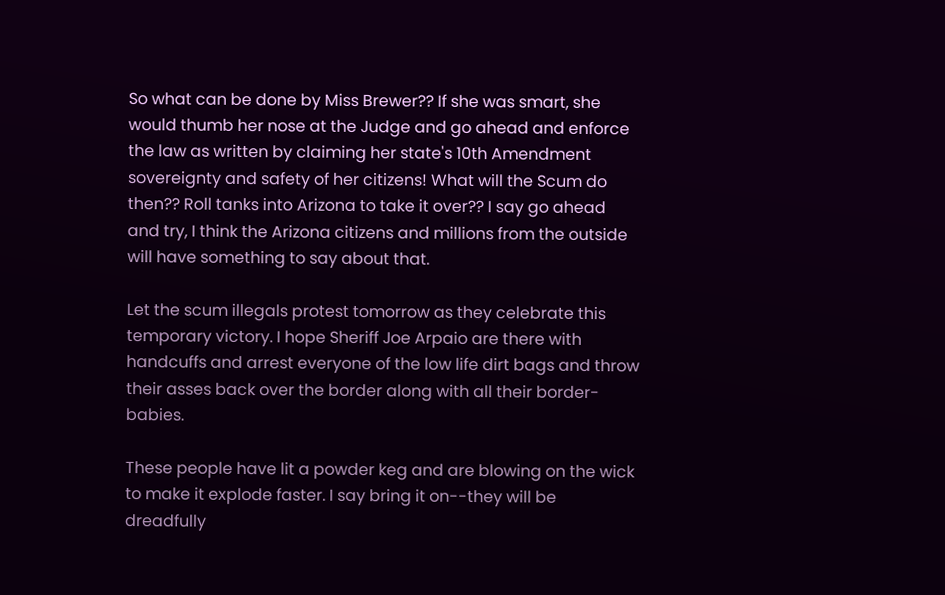So what can be done by Miss Brewer?? If she was smart, she would thumb her nose at the Judge and go ahead and enforce the law as written by claiming her state's 10th Amendment sovereignty and safety of her citizens! What will the Scum do then?? Roll tanks into Arizona to take it over?? I say go ahead and try, I think the Arizona citizens and millions from the outside will have something to say about that.

Let the scum illegals protest tomorrow as they celebrate this temporary victory. I hope Sheriff Joe Arpaio are there with handcuffs and arrest everyone of the low life dirt bags and throw their asses back over the border along with all their border-babies.

These people have lit a powder keg and are blowing on the wick to make it explode faster. I say bring it on--they will be dreadfully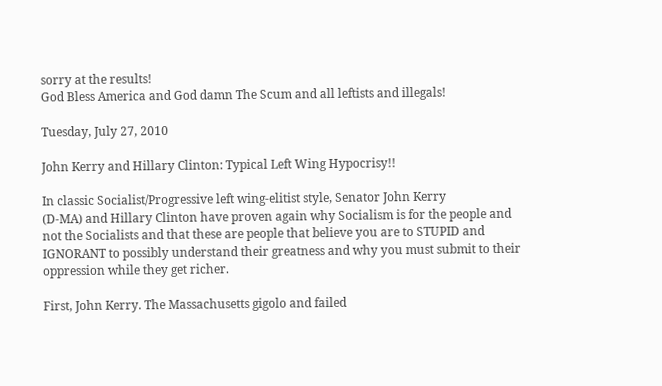sorry at the results!
God Bless America and God damn The Scum and all leftists and illegals!

Tuesday, July 27, 2010

John Kerry and Hillary Clinton: Typical Left Wing Hypocrisy!!

In classic Socialist/Progressive left wing-elitist style, Senator John Kerry
(D-MA) and Hillary Clinton have proven again why Socialism is for the people and not the Socialists and that these are people that believe you are to STUPID and IGNORANT to possibly understand their greatness and why you must submit to their oppression while they get richer.

First, John Kerry. The Massachusetts gigolo and failed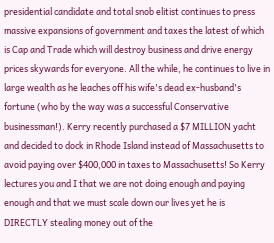presidential candidate and total snob elitist continues to press massive expansions of government and taxes the latest of which is Cap and Trade which will destroy business and drive energy prices skywards for everyone. All the while, he continues to live in large wealth as he leaches off his wife's dead ex-husband's fortune (who by the way was a successful Conservative businessman!). Kerry recently purchased a $7 MILLION yacht and decided to dock in Rhode Island instead of Massachusetts to avoid paying over $400,000 in taxes to Massachusetts! So Kerry lectures you and I that we are not doing enough and paying enough and that we must scale down our lives yet he is DIRECTLY stealing money out of the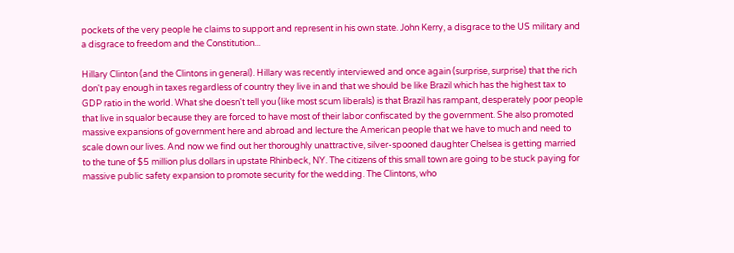pockets of the very people he claims to support and represent in his own state. John Kerry, a disgrace to the US military and a disgrace to freedom and the Constitution...

Hillary Clinton (and the Clintons in general). Hillary was recently interviewed and once again (surprise, surprise) that the rich don't pay enough in taxes regardless of country they live in and that we should be like Brazil which has the highest tax to GDP ratio in the world. What she doesn't tell you (like most scum liberals) is that Brazil has rampant, desperately poor people that live in squalor because they are forced to have most of their labor confiscated by the government. She also promoted massive expansions of government here and abroad and lecture the American people that we have to much and need to scale down our lives. And now we find out her thoroughly unattractive, silver-spooned daughter Chelsea is getting married to the tune of $5 million plus dollars in upstate Rhinbeck, NY. The citizens of this small town are going to be stuck paying for massive public safety expansion to promote security for the wedding. The Clintons, who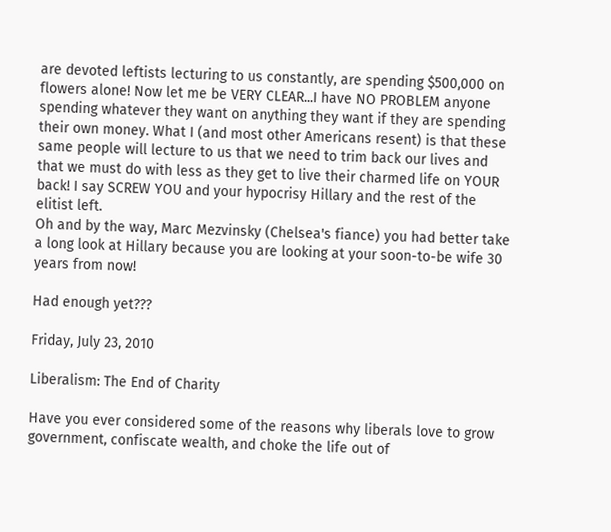are devoted leftists lecturing to us constantly, are spending $500,000 on flowers alone! Now let me be VERY CLEAR...I have NO PROBLEM anyone spending whatever they want on anything they want if they are spending their own money. What I (and most other Americans resent) is that these same people will lecture to us that we need to trim back our lives and that we must do with less as they get to live their charmed life on YOUR back! I say SCREW YOU and your hypocrisy Hillary and the rest of the elitist left.
Oh and by the way, Marc Mezvinsky (Chelsea's fiance) you had better take a long look at Hillary because you are looking at your soon-to-be wife 30 years from now!

Had enough yet???

Friday, July 23, 2010

Liberalism: The End of Charity

Have you ever considered some of the reasons why liberals love to grow government, confiscate wealth, and choke the life out of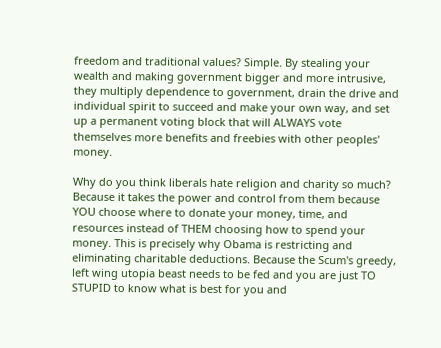freedom and traditional values? Simple. By stealing your wealth and making government bigger and more intrusive, they multiply dependence to government, drain the drive and individual spirit to succeed and make your own way, and set up a permanent voting block that will ALWAYS vote themselves more benefits and freebies with other peoples' money.

Why do you think liberals hate religion and charity so much? Because it takes the power and control from them because YOU choose where to donate your money, time, and resources instead of THEM choosing how to spend your money. This is precisely why Obama is restricting and eliminating charitable deductions. Because the Scum's greedy, left wing utopia beast needs to be fed and you are just TO STUPID to know what is best for you and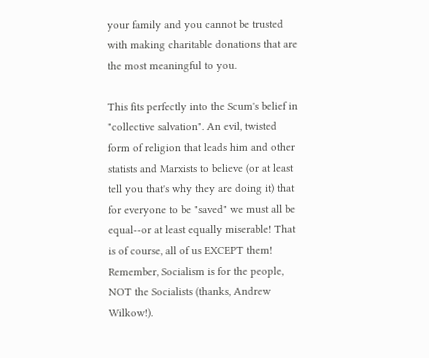your family and you cannot be trusted with making charitable donations that are the most meaningful to you.

This fits perfectly into the Scum's belief in "collective salvation". An evil, twisted form of religion that leads him and other statists and Marxists to believe (or at least tell you that's why they are doing it) that for everyone to be "saved" we must all be equal--or at least equally miserable! That is of course, all of us EXCEPT them! Remember, Socialism is for the people, NOT the Socialists (thanks, Andrew Wilkow!).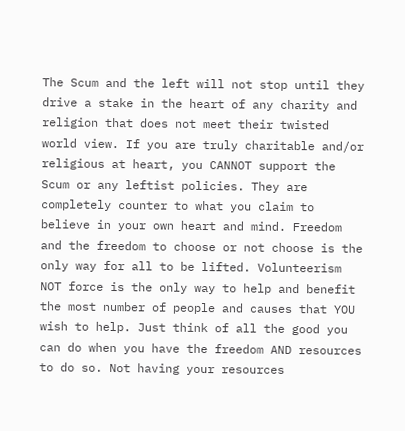The Scum and the left will not stop until they drive a stake in the heart of any charity and religion that does not meet their twisted world view. If you are truly charitable and/or religious at heart, you CANNOT support the Scum or any leftist policies. They are completely counter to what you claim to believe in your own heart and mind. Freedom and the freedom to choose or not choose is the only way for all to be lifted. Volunteerism NOT force is the only way to help and benefit the most number of people and causes that YOU wish to help. Just think of all the good you can do when you have the freedom AND resources to do so. Not having your resources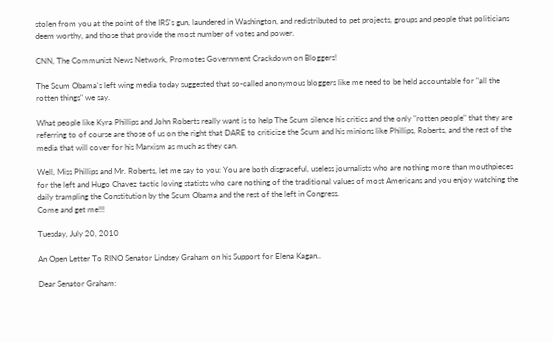stolen from you at the point of the IRS's gun, laundered in Washington, and redistributed to pet projects, groups and people that politicians deem worthy, and those that provide the most number of votes and power.

CNN, The Communist News Network, Promotes Government Crackdown on Bloggers!

The Scum Obama's left wing media today suggested that so-called anonymous bloggers like me need to be held accountable for "all the rotten things" we say.

What people like Kyra Phillips and John Roberts really want is to help The Scum silence his critics and the only "rotten people" that they are referring to of course are those of us on the right that DARE to criticize the Scum and his minions like Phillips, Roberts, and the rest of the media that will cover for his Marxism as much as they can.

Well, Miss Phillips and Mr. Roberts, let me say to you: You are both disgraceful, useless journalists who are nothing more than mouthpieces for the left and Hugo Chavez tactic loving statists who care nothing of the traditional values of most Americans and you enjoy watching the daily trampling the Constitution by the Scum Obama and the rest of the left in Congress.
Come and get me!!!

Tuesday, July 20, 2010

An Open Letter To RINO Senator Lindsey Graham on his Support for Elena Kagan..

Dear Senator Graham: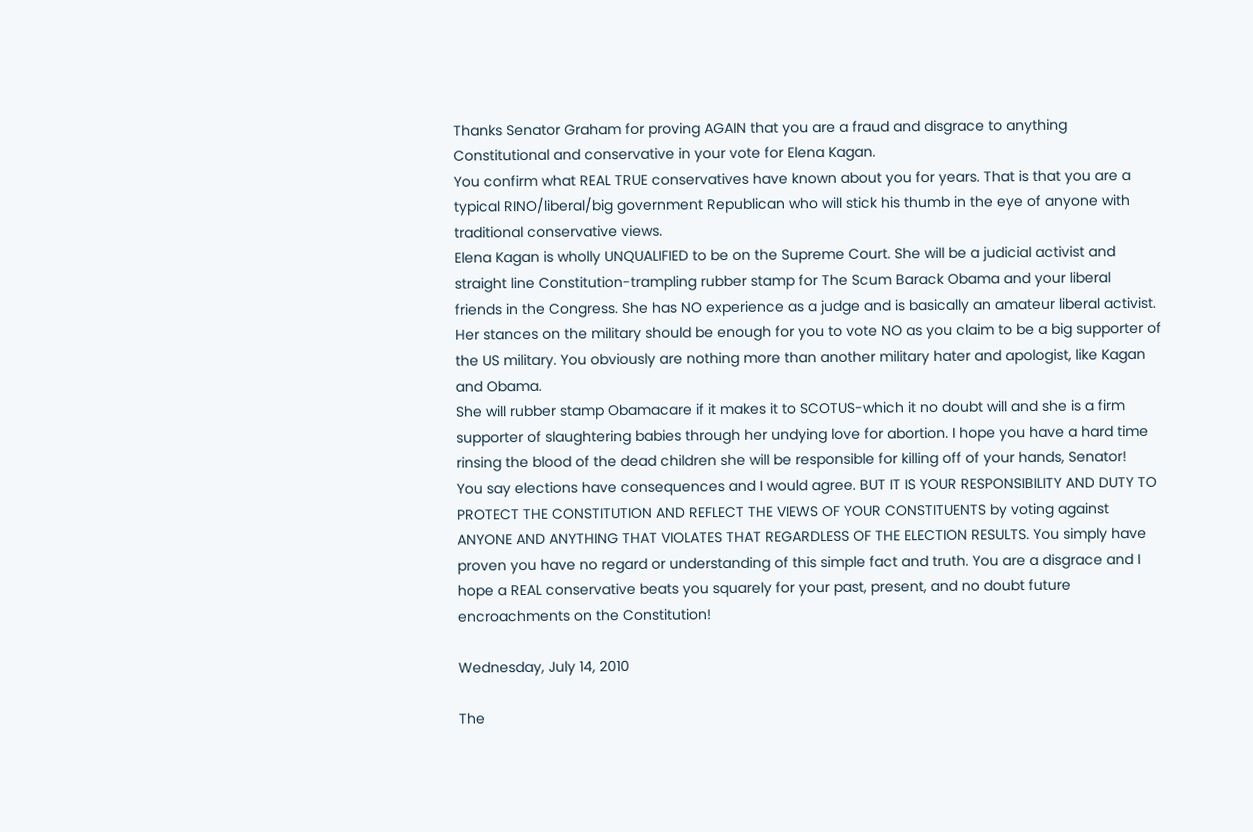Thanks Senator Graham for proving AGAIN that you are a fraud and disgrace to anything Constitutional and conservative in your vote for Elena Kagan.
You confirm what REAL TRUE conservatives have known about you for years. That is that you are a typical RINO/liberal/big government Republican who will stick his thumb in the eye of anyone with traditional conservative views.
Elena Kagan is wholly UNQUALIFIED to be on the Supreme Court. She will be a judicial activist and straight line Constitution-trampling rubber stamp for The Scum Barack Obama and your liberal friends in the Congress. She has NO experience as a judge and is basically an amateur liberal activist.
Her stances on the military should be enough for you to vote NO as you claim to be a big supporter of the US military. You obviously are nothing more than another military hater and apologist, like Kagan and Obama.
She will rubber stamp Obamacare if it makes it to SCOTUS-which it no doubt will and she is a firm supporter of slaughtering babies through her undying love for abortion. I hope you have a hard time rinsing the blood of the dead children she will be responsible for killing off of your hands, Senator!
You say elections have consequences and I would agree. BUT IT IS YOUR RESPONSIBILITY AND DUTY TO PROTECT THE CONSTITUTION AND REFLECT THE VIEWS OF YOUR CONSTITUENTS by voting against ANYONE AND ANYTHING THAT VIOLATES THAT REGARDLESS OF THE ELECTION RESULTS. You simply have proven you have no regard or understanding of this simple fact and truth. You are a disgrace and I hope a REAL conservative beats you squarely for your past, present, and no doubt future encroachments on the Constitution!

Wednesday, July 14, 2010

The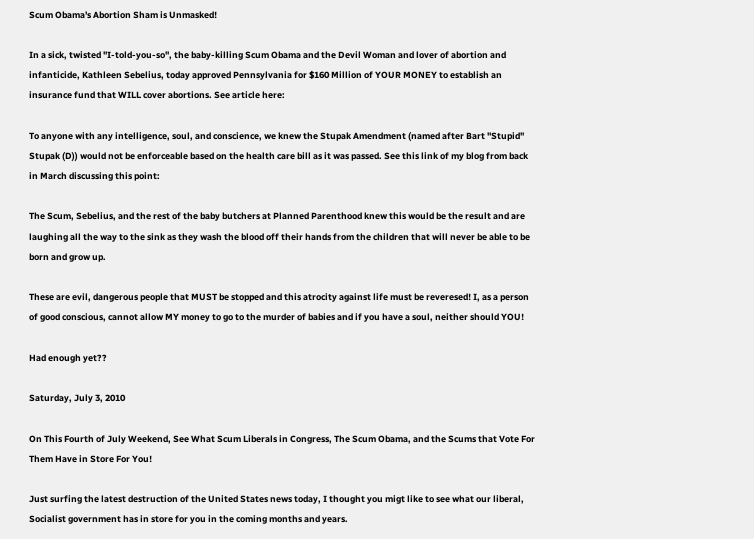Scum Obama's Abortion Sham is Unmasked!

In a sick, twisted "I-told-you-so", the baby-killing Scum Obama and the Devil Woman and lover of abortion and infanticide, Kathleen Sebelius, today approved Pennsylvania for $160 Million of YOUR MONEY to establish an insurance fund that WILL cover abortions. See article here:

To anyone with any intelligence, soul, and conscience, we knew the Stupak Amendment (named after Bart "Stupid" Stupak (D)) would not be enforceable based on the health care bill as it was passed. See this link of my blog from back in March discussing this point:

The Scum, Sebelius, and the rest of the baby butchers at Planned Parenthood knew this would be the result and are laughing all the way to the sink as they wash the blood off their hands from the children that will never be able to be born and grow up.

These are evil, dangerous people that MUST be stopped and this atrocity against life must be reveresed! I, as a person of good conscious, cannot allow MY money to go to the murder of babies and if you have a soul, neither should YOU!

Had enough yet??

Saturday, July 3, 2010

On This Fourth of July Weekend, See What Scum Liberals in Congress, The Scum Obama, and the Scums that Vote For Them Have in Store For You!

Just surfing the latest destruction of the United States news today, I thought you migt like to see what our liberal, Socialist government has in store for you in the coming months and years.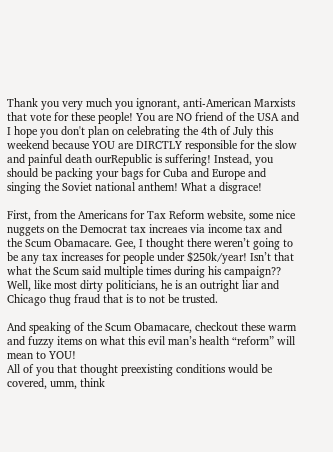Thank you very much you ignorant, anti-American Marxists that vote for these people! You are NO friend of the USA and I hope you don't plan on celebrating the 4th of July this weekend because YOU are DIRCTLY responsible for the slow and painful death ourRepublic is suffering! Instead, you should be packing your bags for Cuba and Europe and singing the Soviet national anthem! What a disgrace!

First, from the Americans for Tax Reform website, some nice nuggets on the Democrat tax increaes via income tax and the Scum Obamacare. Gee, I thought there weren’t going to be any tax increases for people under $250k/year! Isn’t that what the Scum said multiple times during his campaign?? Well, like most dirty politicians, he is an outright liar and Chicago thug fraud that is to not be trusted.

And speaking of the Scum Obamacare, checkout these warm and fuzzy items on what this evil man’s health “reform” will mean to YOU!
All of you that thought preexisting conditions would be covered, umm, think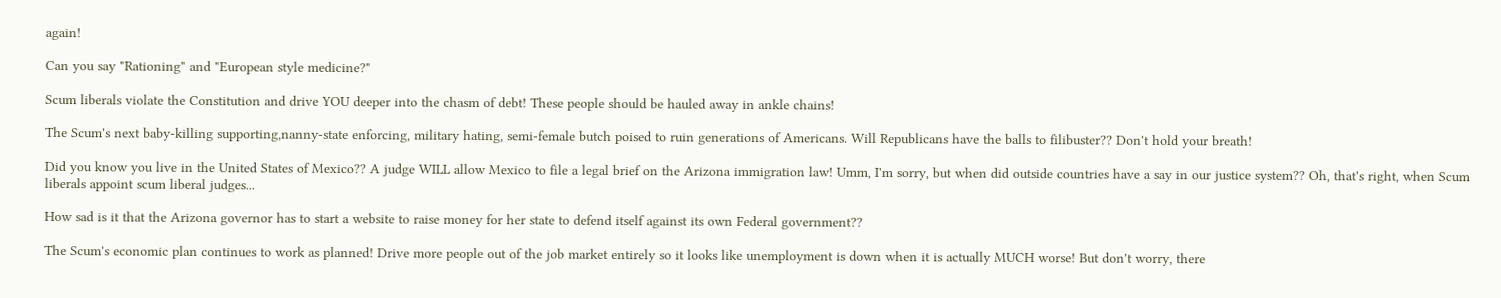again!

Can you say "Rationing" and "European style medicine?"

Scum liberals violate the Constitution and drive YOU deeper into the chasm of debt! These people should be hauled away in ankle chains!

The Scum's next baby-killing supporting,nanny-state enforcing, military hating, semi-female butch poised to ruin generations of Americans. Will Republicans have the balls to filibuster?? Don't hold your breath!

Did you know you live in the United States of Mexico?? A judge WILL allow Mexico to file a legal brief on the Arizona immigration law! Umm, I'm sorry, but when did outside countries have a say in our justice system?? Oh, that's right, when Scum liberals appoint scum liberal judges...

How sad is it that the Arizona governor has to start a website to raise money for her state to defend itself against its own Federal government??

The Scum's economic plan continues to work as planned! Drive more people out of the job market entirely so it looks like unemployment is down when it is actually MUCH worse! But don't worry, there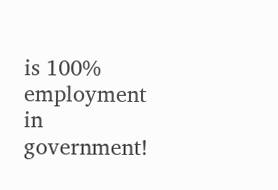is 100% employment in government!